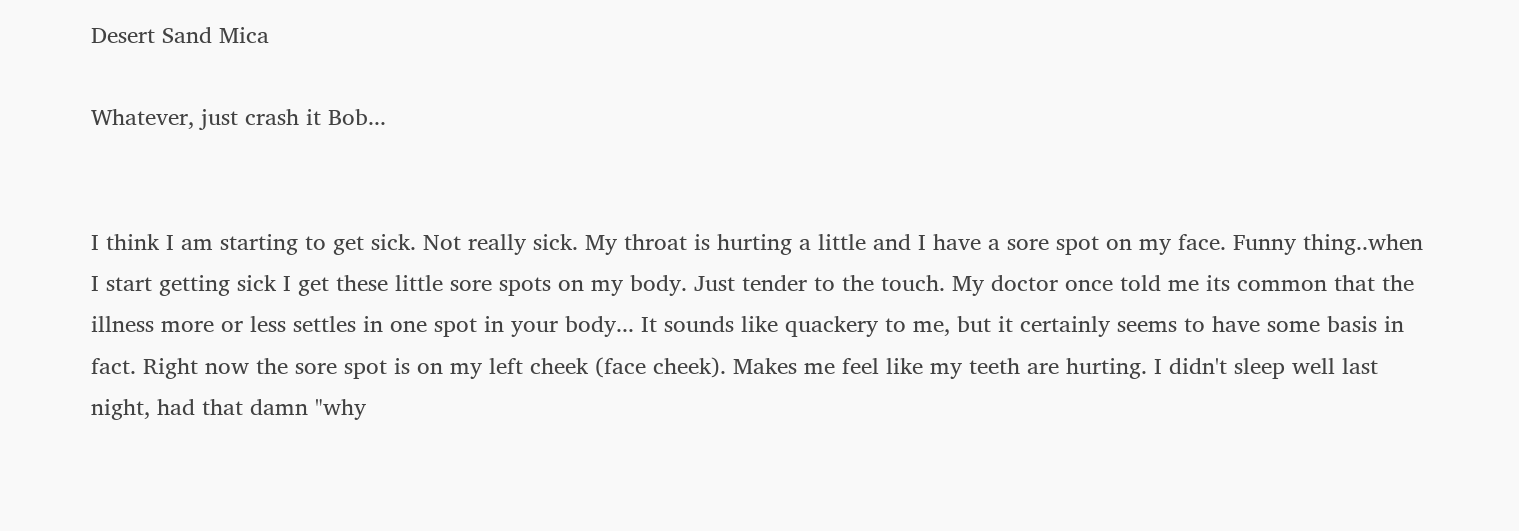Desert Sand Mica

Whatever, just crash it Bob...


I think I am starting to get sick. Not really sick. My throat is hurting a little and I have a sore spot on my face. Funny thing..when I start getting sick I get these little sore spots on my body. Just tender to the touch. My doctor once told me its common that the illness more or less settles in one spot in your body... It sounds like quackery to me, but it certainly seems to have some basis in fact. Right now the sore spot is on my left cheek (face cheek). Makes me feel like my teeth are hurting. I didn't sleep well last night, had that damn "why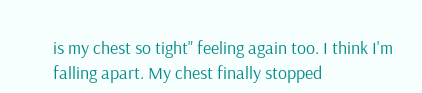is my chest so tight" feeling again too. I think I'm falling apart. My chest finally stopped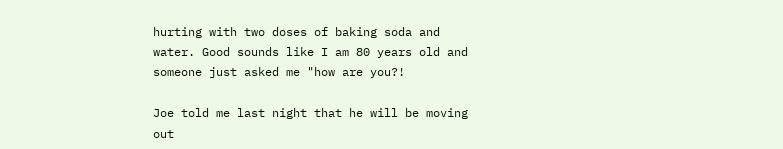hurting with two doses of baking soda and water. Good sounds like I am 80 years old and someone just asked me "how are you?!

Joe told me last night that he will be moving out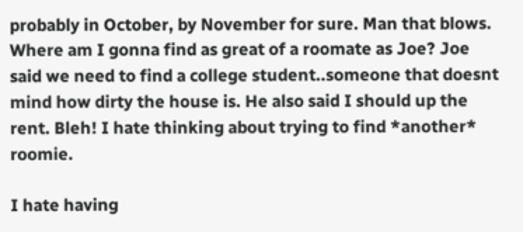probably in October, by November for sure. Man that blows. Where am I gonna find as great of a roomate as Joe? Joe said we need to find a college student..someone that doesnt mind how dirty the house is. He also said I should up the rent. Bleh! I hate thinking about trying to find *another* roomie.

I hate having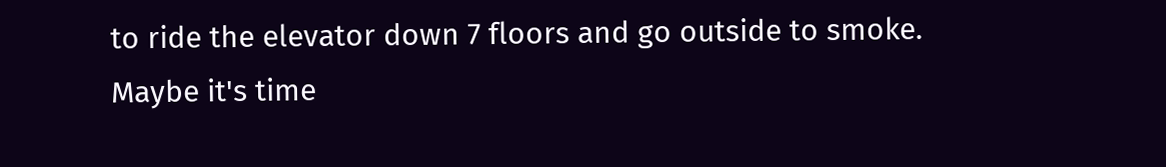to ride the elevator down 7 floors and go outside to smoke. Maybe it's time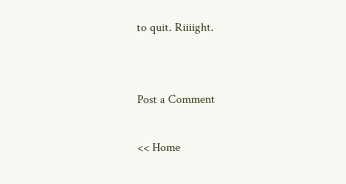to quit. Riiiight.


Post a Comment

<< Home